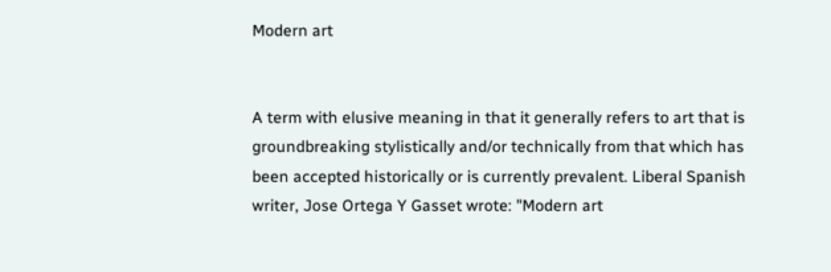Modern art


A term with elusive meaning in that it generally refers to art that is groundbreaking stylistically and/or technically from that which has been accepted historically or is currently prevalent. Liberal Spanish writer, Jose Ortega Y Gasset wrote: "Modern art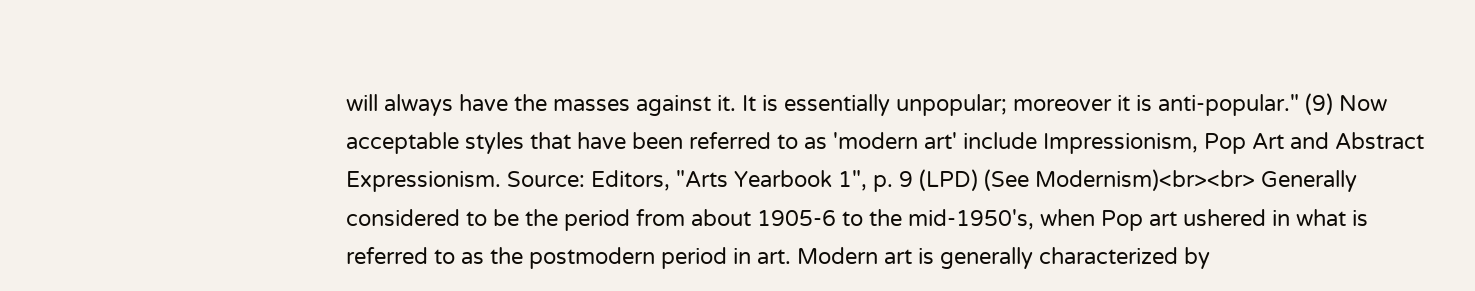will always have the masses against it. It is essentially unpopular; moreover it is anti-popular." (9) Now acceptable styles that have been referred to as 'modern art' include Impressionism, Pop Art and Abstract Expressionism. Source: Editors, "Arts Yearbook 1", p. 9 (LPD) (See Modernism)<br><br> Generally considered to be the period from about 1905-6 to the mid-1950's, when Pop art ushered in what is referred to as the postmodern period in art. Modern art is generally characterized by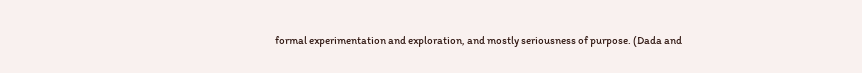formal experimentation and exploration, and mostly seriousness of purpose. (Dada and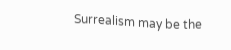Surrealism may be the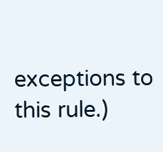exceptions to this rule.)